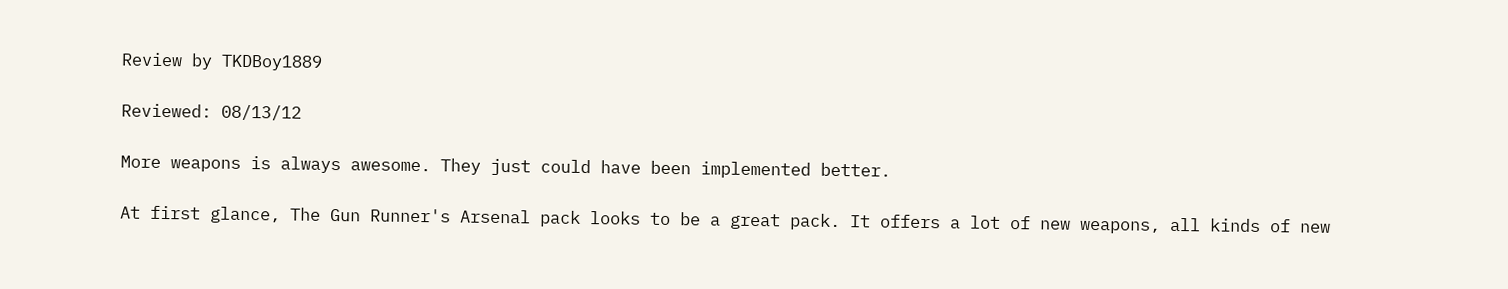Review by TKDBoy1889

Reviewed: 08/13/12

More weapons is always awesome. They just could have been implemented better.

At first glance, The Gun Runner's Arsenal pack looks to be a great pack. It offers a lot of new weapons, all kinds of new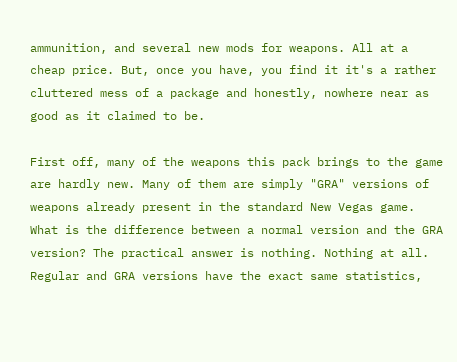ammunition, and several new mods for weapons. All at a cheap price. But, once you have, you find it it's a rather cluttered mess of a package and honestly, nowhere near as good as it claimed to be.

First off, many of the weapons this pack brings to the game are hardly new. Many of them are simply "GRA" versions of weapons already present in the standard New Vegas game. What is the difference between a normal version and the GRA version? The practical answer is nothing. Nothing at all. Regular and GRA versions have the exact same statistics,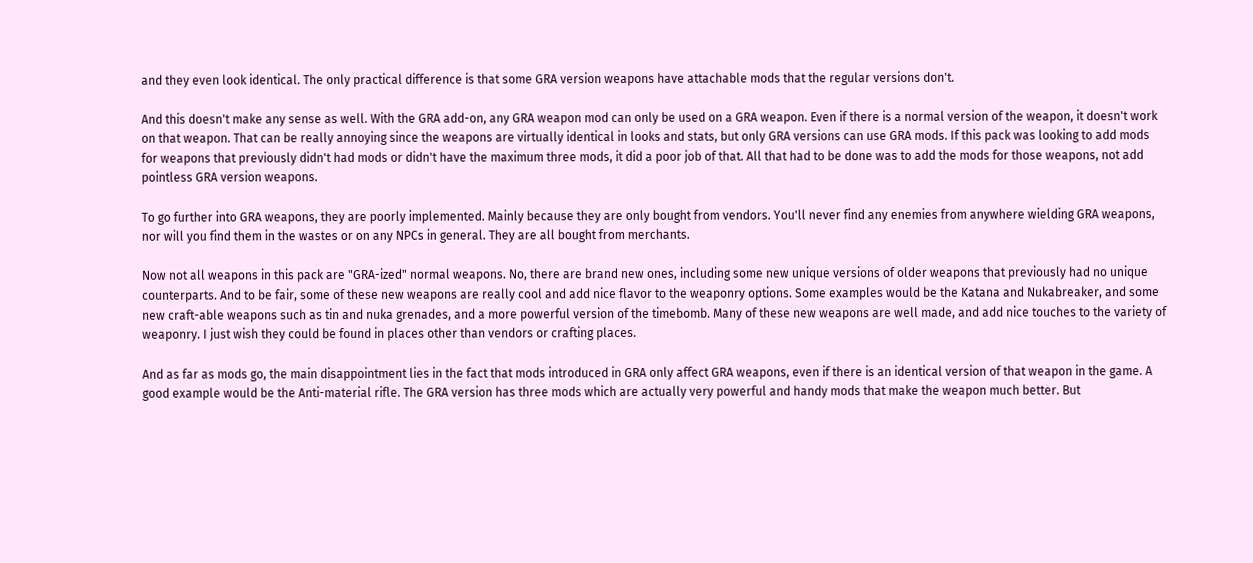and they even look identical. The only practical difference is that some GRA version weapons have attachable mods that the regular versions don't.

And this doesn't make any sense as well. With the GRA add-on, any GRA weapon mod can only be used on a GRA weapon. Even if there is a normal version of the weapon, it doesn't work on that weapon. That can be really annoying since the weapons are virtually identical in looks and stats, but only GRA versions can use GRA mods. If this pack was looking to add mods for weapons that previously didn't had mods or didn't have the maximum three mods, it did a poor job of that. All that had to be done was to add the mods for those weapons, not add pointless GRA version weapons.

To go further into GRA weapons, they are poorly implemented. Mainly because they are only bought from vendors. You'll never find any enemies from anywhere wielding GRA weapons, nor will you find them in the wastes or on any NPCs in general. They are all bought from merchants.

Now not all weapons in this pack are "GRA-ized" normal weapons. No, there are brand new ones, including some new unique versions of older weapons that previously had no unique counterparts. And to be fair, some of these new weapons are really cool and add nice flavor to the weaponry options. Some examples would be the Katana and Nukabreaker, and some new craft-able weapons such as tin and nuka grenades, and a more powerful version of the timebomb. Many of these new weapons are well made, and add nice touches to the variety of weaponry. I just wish they could be found in places other than vendors or crafting places.

And as far as mods go, the main disappointment lies in the fact that mods introduced in GRA only affect GRA weapons, even if there is an identical version of that weapon in the game. A good example would be the Anti-material rifle. The GRA version has three mods which are actually very powerful and handy mods that make the weapon much better. But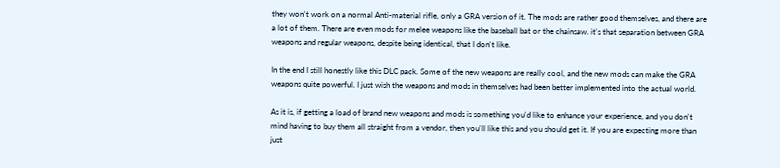they won't work on a normal Anti-material rifle, only a GRA version of it. The mods are rather good themselves, and there are a lot of them. There are even mods for melee weapons like the baseball bat or the chainsaw. it's that separation between GRA weapons and regular weapons, despite being identical, that I don't like.

In the end I still honestly like this DLC pack. Some of the new weapons are really cool, and the new mods can make the GRA weapons quite powerful. I just wish the weapons and mods in themselves had been better implemented into the actual world.

As it is, if getting a load of brand new weapons and mods is something you'd like to enhance your experience, and you don't mind having to buy them all straight from a vendor, then you'll like this and you should get it. If you are expecting more than just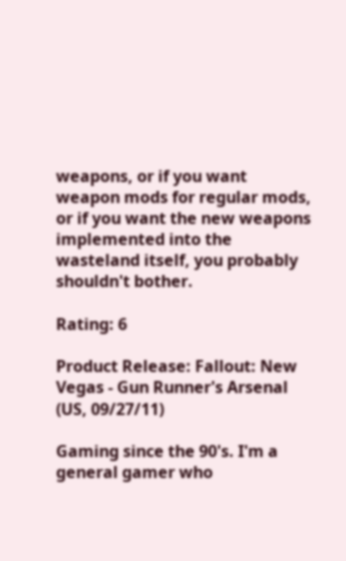weapons, or if you want weapon mods for regular mods, or if you want the new weapons implemented into the wasteland itself, you probably shouldn't bother.

Rating: 6

Product Release: Fallout: New Vegas - Gun Runner's Arsenal (US, 09/27/11)

Gaming since the 90's. I'm a general gamer who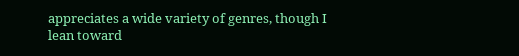appreciates a wide variety of genres, though I lean toward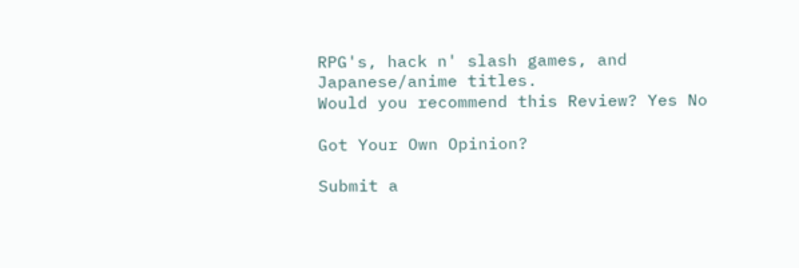RPG's, hack n' slash games, and Japanese/anime titles.
Would you recommend this Review? Yes No

Got Your Own Opinion?

Submit a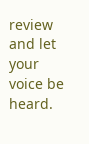review and let your voice be heard.